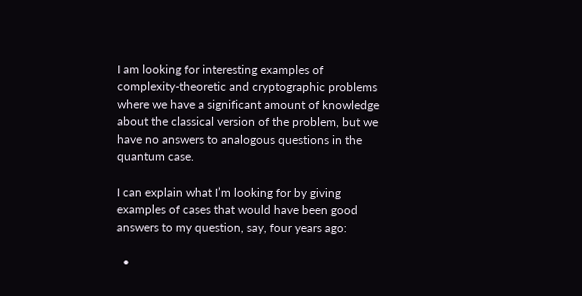I am looking for interesting examples of complexity-theoretic and cryptographic problems where we have a significant amount of knowledge about the classical version of the problem, but we have no answers to analogous questions in the quantum case.

I can explain what I’m looking for by giving examples of cases that would have been good answers to my question, say, four years ago:

  •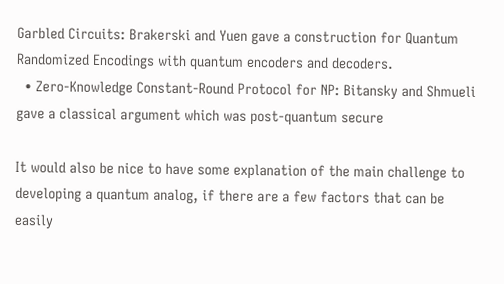Garbled Circuits: Brakerski and Yuen gave a construction for Quantum Randomized Encodings with quantum encoders and decoders.
  • Zero-Knowledge Constant-Round Protocol for NP: Bitansky and Shmueli gave a classical argument which was post-quantum secure

It would also be nice to have some explanation of the main challenge to developing a quantum analog, if there are a few factors that can be easily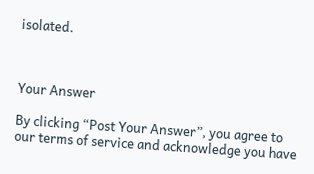isolated.



Your Answer

By clicking “Post Your Answer”, you agree to our terms of service and acknowledge you have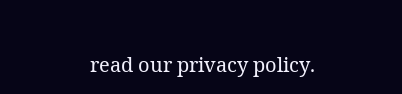read our privacy policy.